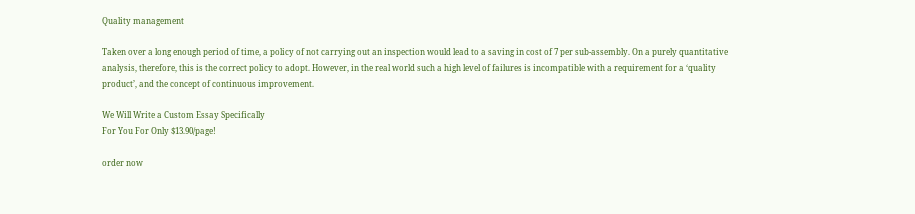Quality management

Taken over a long enough period of time, a policy of not carrying out an inspection would lead to a saving in cost of 7 per sub-assembly. On a purely quantitative analysis, therefore, this is the correct policy to adopt. However, in the real world such a high level of failures is incompatible with a requirement for a ‘quality product’, and the concept of continuous improvement.

We Will Write a Custom Essay Specifically
For You For Only $13.90/page!

order now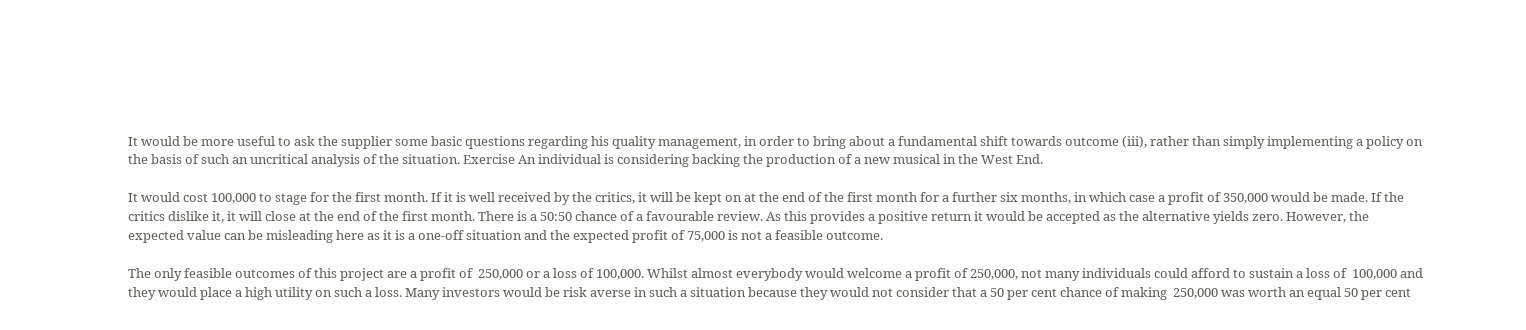It would be more useful to ask the supplier some basic questions regarding his quality management, in order to bring about a fundamental shift towards outcome (iii), rather than simply implementing a policy on the basis of such an uncritical analysis of the situation. Exercise An individual is considering backing the production of a new musical in the West End.

It would cost 100,000 to stage for the first month. If it is well received by the critics, it will be kept on at the end of the first month for a further six months, in which case a profit of 350,000 would be made. If the critics dislike it, it will close at the end of the first month. There is a 50:50 chance of a favourable review. As this provides a positive return it would be accepted as the alternative yields zero. However, the expected value can be misleading here as it is a one-off situation and the expected profit of 75,000 is not a feasible outcome.

The only feasible outcomes of this project are a profit of  250,000 or a loss of 100,000. Whilst almost everybody would welcome a profit of 250,000, not many individuals could afford to sustain a loss of  100,000 and they would place a high utility on such a loss. Many investors would be risk averse in such a situation because they would not consider that a 50 per cent chance of making  250,000 was worth an equal 50 per cent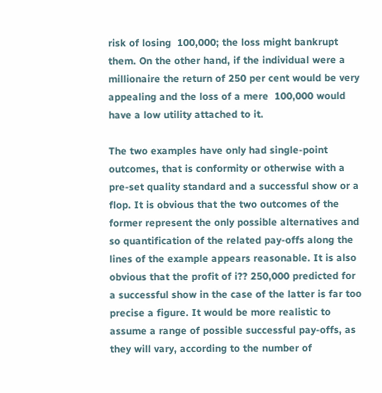risk of losing  100,000; the loss might bankrupt them. On the other hand, if the individual were a millionaire the return of 250 per cent would be very appealing and the loss of a mere  100,000 would have a low utility attached to it.

The two examples have only had single-point outcomes, that is conformity or otherwise with a pre-set quality standard and a successful show or a flop. It is obvious that the two outcomes of the former represent the only possible alternatives and so quantification of the related pay-offs along the lines of the example appears reasonable. It is also obvious that the profit of i?? 250,000 predicted for a successful show in the case of the latter is far too precise a figure. It would be more realistic to assume a range of possible successful pay-offs, as they will vary, according to the number of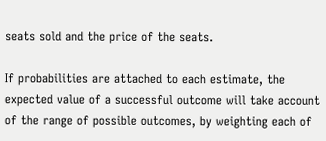seats sold and the price of the seats.

If probabilities are attached to each estimate, the expected value of a successful outcome will take account of the range of possible outcomes, by weighting each of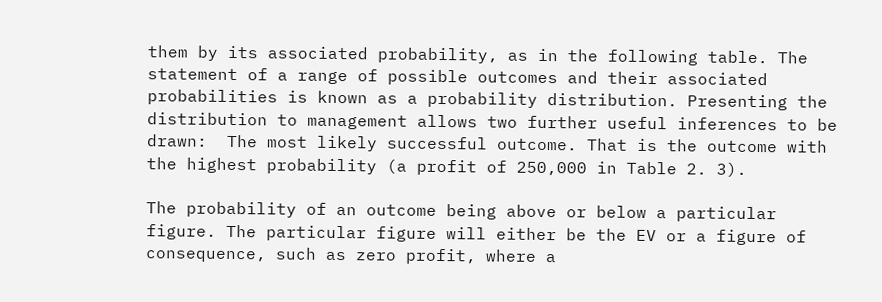them by its associated probability, as in the following table. The statement of a range of possible outcomes and their associated probabilities is known as a probability distribution. Presenting the distribution to management allows two further useful inferences to be drawn:  The most likely successful outcome. That is the outcome with the highest probability (a profit of 250,000 in Table 2. 3).

The probability of an outcome being above or below a particular figure. The particular figure will either be the EV or a figure of consequence, such as zero profit, where a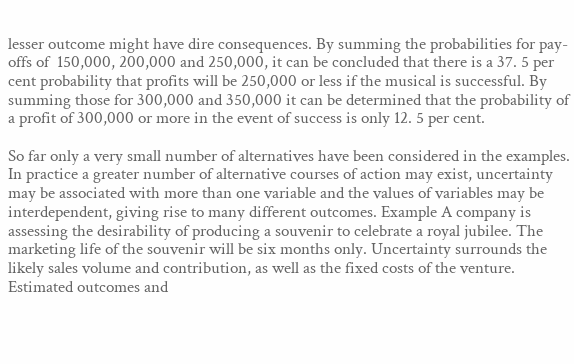lesser outcome might have dire consequences. By summing the probabilities for pay-offs of  150,000, 200,000 and 250,000, it can be concluded that there is a 37. 5 per cent probability that profits will be 250,000 or less if the musical is successful. By summing those for 300,000 and 350,000 it can be determined that the probability of a profit of 300,000 or more in the event of success is only 12. 5 per cent.

So far only a very small number of alternatives have been considered in the examples. In practice a greater number of alternative courses of action may exist, uncertainty may be associated with more than one variable and the values of variables may be interdependent, giving rise to many different outcomes. Example A company is assessing the desirability of producing a souvenir to celebrate a royal jubilee. The marketing life of the souvenir will be six months only. Uncertainty surrounds the likely sales volume and contribution, as well as the fixed costs of the venture. Estimated outcomes and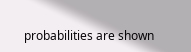probabilities are shown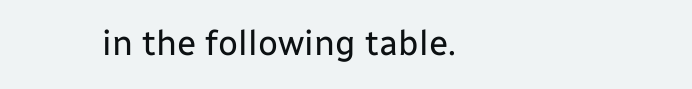in the following table.